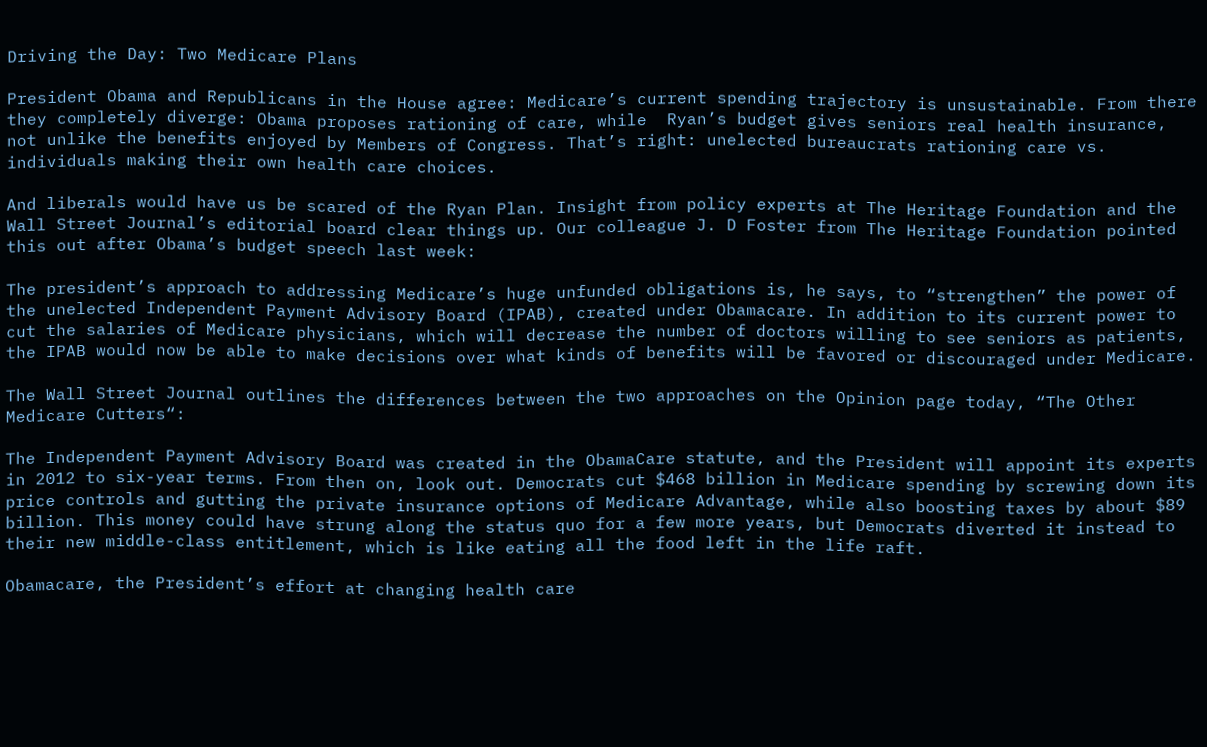Driving the Day: Two Medicare Plans

President Obama and Republicans in the House agree: Medicare’s current spending trajectory is unsustainable. From there they completely diverge: Obama proposes rationing of care, while  Ryan’s budget gives seniors real health insurance, not unlike the benefits enjoyed by Members of Congress. That’s right: unelected bureaucrats rationing care vs. individuals making their own health care choices.

And liberals would have us be scared of the Ryan Plan. Insight from policy experts at The Heritage Foundation and the Wall Street Journal’s editorial board clear things up. Our colleague J. D Foster from The Heritage Foundation pointed this out after Obama’s budget speech last week:

The president’s approach to addressing Medicare’s huge unfunded obligations is, he says, to “strengthen” the power of the unelected Independent Payment Advisory Board (IPAB), created under Obamacare. In addition to its current power to cut the salaries of Medicare physicians, which will decrease the number of doctors willing to see seniors as patients, the IPAB would now be able to make decisions over what kinds of benefits will be favored or discouraged under Medicare.

The Wall Street Journal outlines the differences between the two approaches on the Opinion page today, “The Other Medicare Cutters“:

The Independent Payment Advisory Board was created in the ObamaCare statute, and the President will appoint its experts in 2012 to six-year terms. From then on, look out. Democrats cut $468 billion in Medicare spending by screwing down its price controls and gutting the private insurance options of Medicare Advantage, while also boosting taxes by about $89 billion. This money could have strung along the status quo for a few more years, but Democrats diverted it instead to their new middle-class entitlement, which is like eating all the food left in the life raft.

Obamacare, the President’s effort at changing health care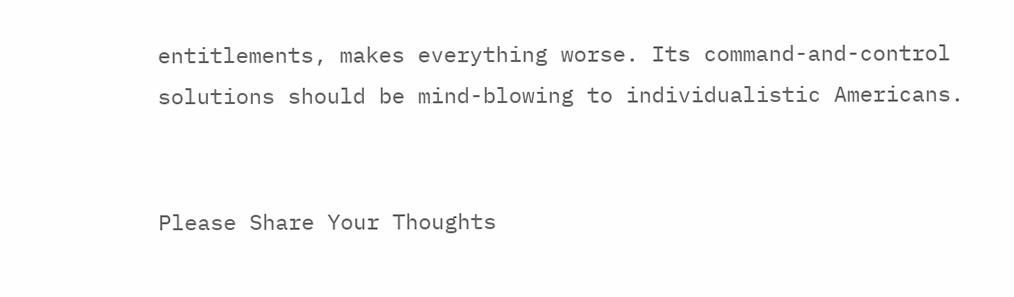entitlements, makes everything worse. Its command-and-control solutions should be mind-blowing to individualistic Americans.


Please Share Your Thoughts